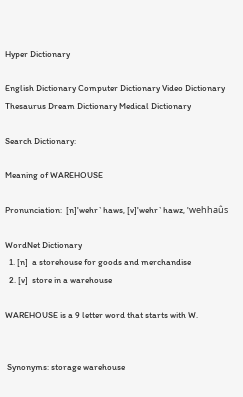Hyper Dictionary

English Dictionary Computer Dictionary Video Dictionary Thesaurus Dream Dictionary Medical Dictionary

Search Dictionary:

Meaning of WAREHOUSE

Pronunciation:  [n]'wehr`haws, [v]'wehr`hawz, 'wehhaûs

WordNet Dictionary
  1. [n]  a storehouse for goods and merchandise
  2. [v]  store in a warehouse

WAREHOUSE is a 9 letter word that starts with W.


 Synonyms: storage warehouse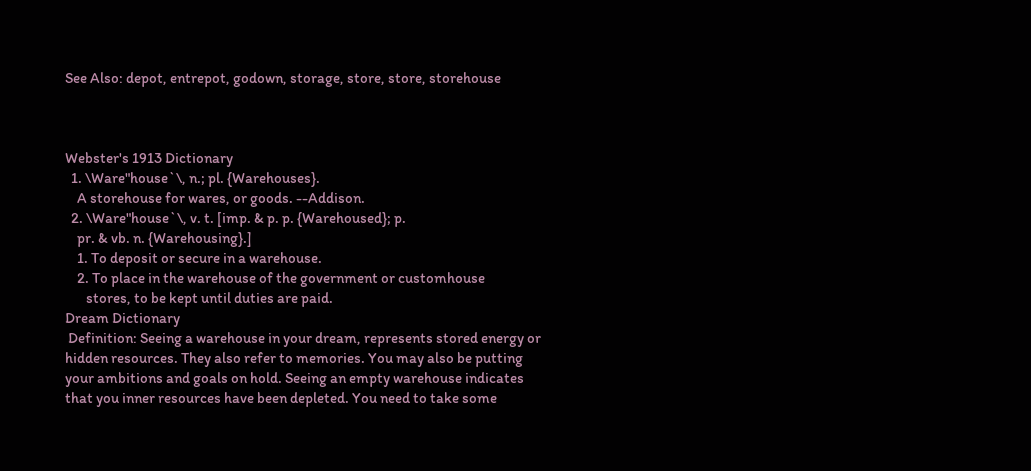See Also: depot, entrepot, godown, storage, store, store, storehouse



Webster's 1913 Dictionary
  1. \Ware"house`\, n.; pl. {Warehouses}.
    A storehouse for wares, or goods. --Addison.
  2. \Ware"house`\, v. t. [imp. & p. p. {Warehoused}; p.
    pr. & vb. n. {Warehousing}.]
    1. To deposit or secure in a warehouse.
    2. To place in the warehouse of the government or customhouse
       stores, to be kept until duties are paid.
Dream Dictionary
 Definition: Seeing a warehouse in your dream, represents stored energy or hidden resources. They also refer to memories. You may also be putting your ambitions and goals on hold. Seeing an empty warehouse indicates that you inner resources have been depleted. You need to take some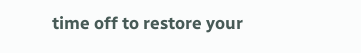time off to restore your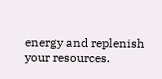energy and replenish your resources.